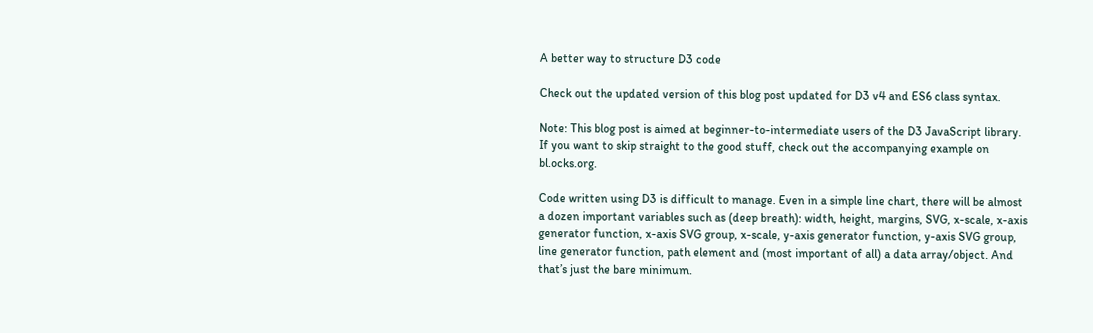A better way to structure D3 code

Check out the updated version of this blog post updated for D3 v4 and ES6 class syntax.

Note: This blog post is aimed at beginner-to-intermediate users of the D3 JavaScript library. If you want to skip straight to the good stuff, check out the accompanying example on bl.ocks.org.

Code written using D3 is difficult to manage. Even in a simple line chart, there will be almost a dozen important variables such as (deep breath): width, height, margins, SVG, x-scale, x-axis generator function, x-axis SVG group, x-scale, y-axis generator function, y-axis SVG group, line generator function, path element and (most important of all) a data array/object. And that’s just the bare minimum.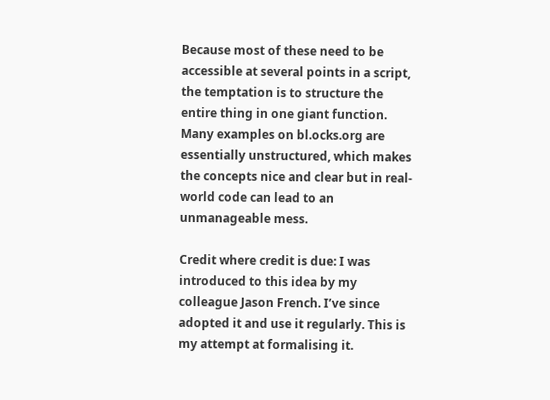Because most of these need to be accessible at several points in a script, the temptation is to structure the entire thing in one giant function. Many examples on bl.ocks.org are essentially unstructured, which makes the concepts nice and clear but in real-world code can lead to an unmanageable mess.

Credit where credit is due: I was introduced to this idea by my colleague Jason French. I’ve since adopted it and use it regularly. This is my attempt at formalising it.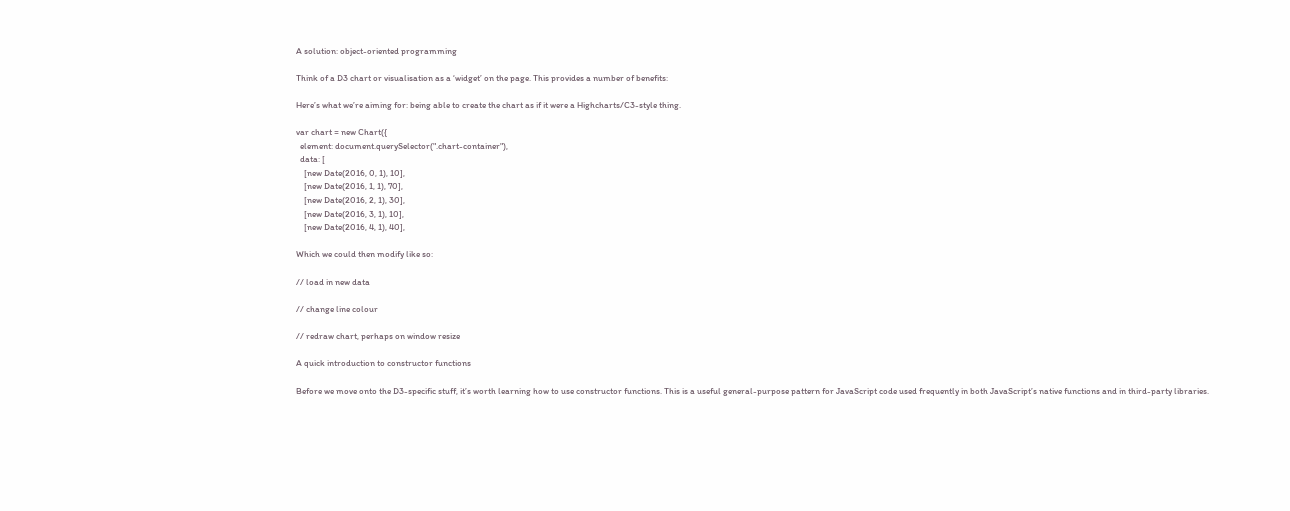A solution: object-oriented programming

Think of a D3 chart or visualisation as a ‘widget’ on the page. This provides a number of benefits:

Here’s what we’re aiming for: being able to create the chart as if it were a Highcharts/C3-style thing.

var chart = new Chart({
  element: document.querySelector(".chart-container"),
  data: [
    [new Date(2016, 0, 1), 10],
    [new Date(2016, 1, 1), 70],
    [new Date(2016, 2, 1), 30],
    [new Date(2016, 3, 1), 10],
    [new Date(2016, 4, 1), 40],

Which we could then modify like so:

// load in new data

// change line colour

// redraw chart, perhaps on window resize

A quick introduction to constructor functions

Before we move onto the D3-specific stuff, it’s worth learning how to use constructor functions. This is a useful general-purpose pattern for JavaScript code used frequently in both JavaScript’s native functions and in third-party libraries.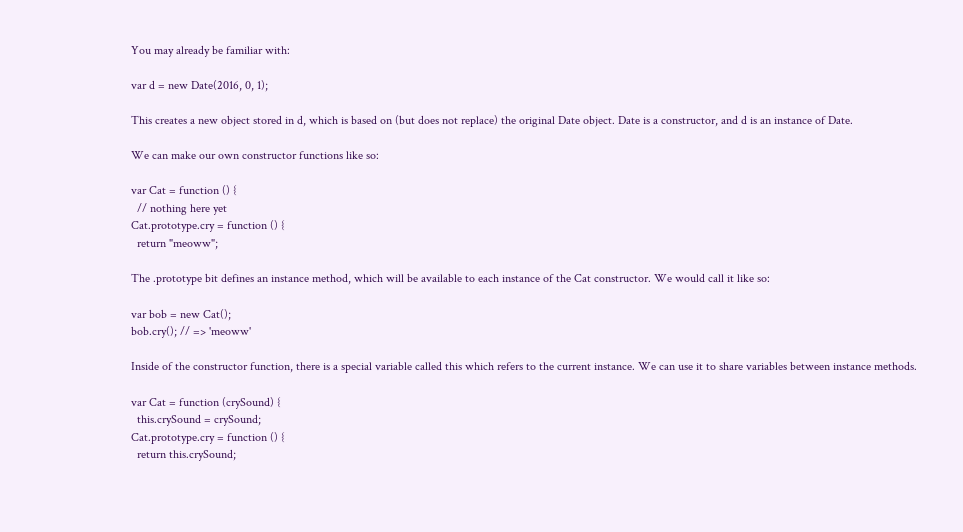You may already be familiar with:

var d = new Date(2016, 0, 1);

This creates a new object stored in d, which is based on (but does not replace) the original Date object. Date is a constructor, and d is an instance of Date.

We can make our own constructor functions like so:

var Cat = function () {
  // nothing here yet
Cat.prototype.cry = function () {
  return "meoww";

The .prototype bit defines an instance method, which will be available to each instance of the Cat constructor. We would call it like so:

var bob = new Cat();
bob.cry(); // => 'meoww'

Inside of the constructor function, there is a special variable called this which refers to the current instance. We can use it to share variables between instance methods.

var Cat = function (crySound) {
  this.crySound = crySound;
Cat.prototype.cry = function () {
  return this.crySound;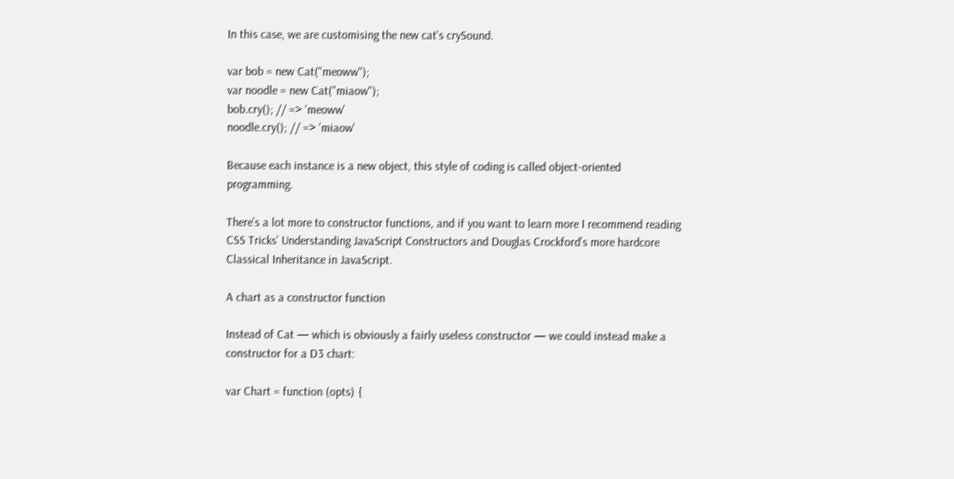In this case, we are customising the new cat’s crySound.

var bob = new Cat("meoww");
var noodle = new Cat("miaow");
bob.cry(); // => 'meoww'
noodle.cry(); // => 'miaow'

Because each instance is a new object, this style of coding is called object-oriented programming.

There’s a lot more to constructor functions, and if you want to learn more I recommend reading CSS Tricks’ Understanding JavaScript Constructors and Douglas Crockford’s more hardcore Classical Inheritance in JavaScript.

A chart as a constructor function

Instead of Cat — which is obviously a fairly useless constructor — we could instead make a constructor for a D3 chart:

var Chart = function (opts) {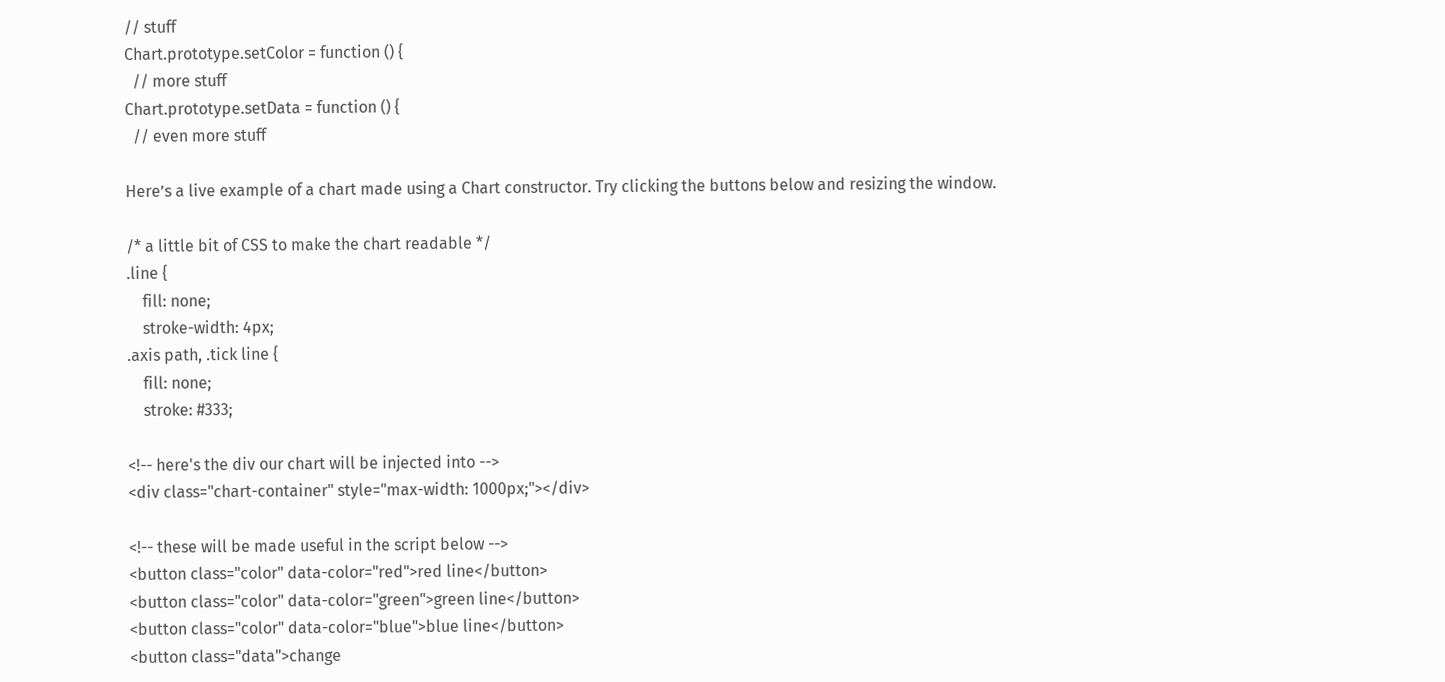// stuff
Chart.prototype.setColor = function () {
  // more stuff
Chart.prototype.setData = function () {
  // even more stuff

Here’s a live example of a chart made using a Chart constructor. Try clicking the buttons below and resizing the window.

/* a little bit of CSS to make the chart readable */
.line {
    fill: none;
    stroke-width: 4px;
.axis path, .tick line {
    fill: none;
    stroke: #333;

<!-- here's the div our chart will be injected into -->
<div class="chart-container" style="max-width: 1000px;"></div>

<!-- these will be made useful in the script below -->
<button class="color" data-color="red">red line</button>
<button class="color" data-color="green">green line</button>
<button class="color" data-color="blue">blue line</button>
<button class="data">change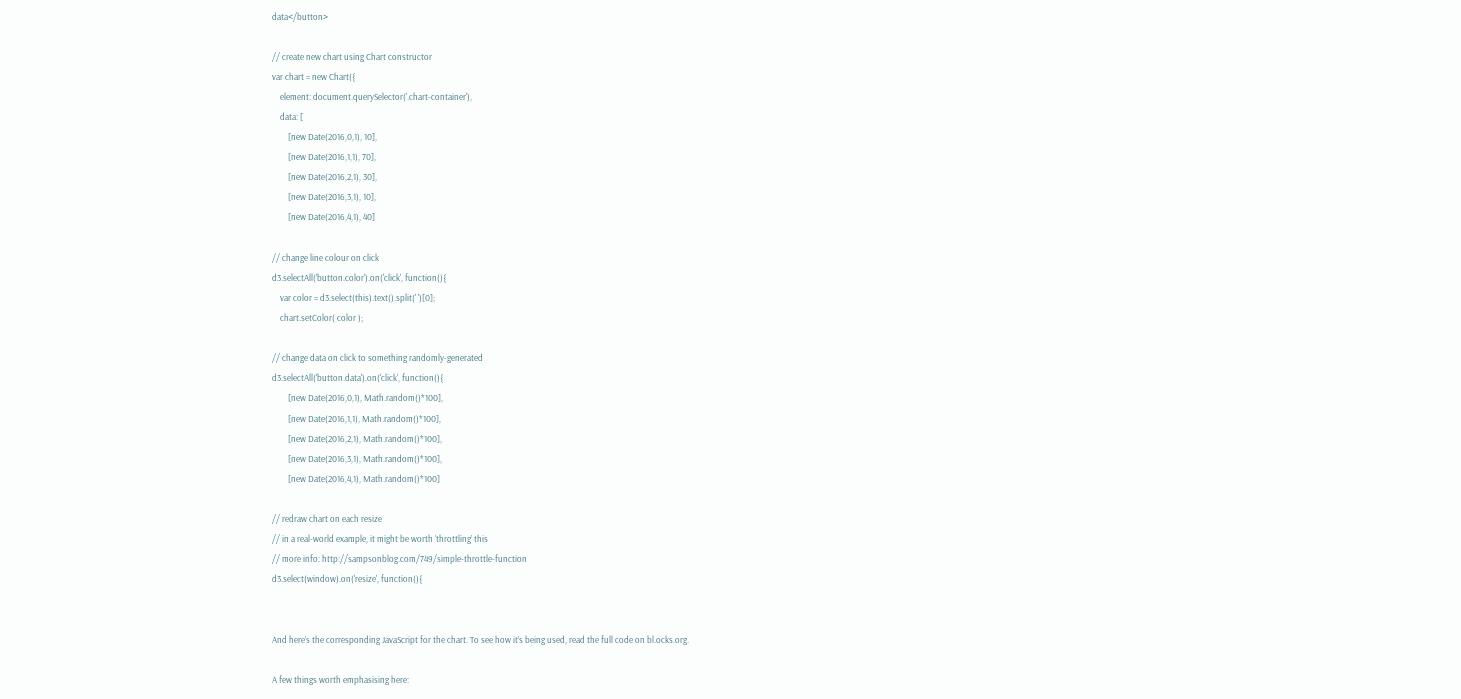data</button>

// create new chart using Chart constructor
var chart = new Chart({
    element: document.querySelector('.chart-container'),
    data: [
        [new Date(2016,0,1), 10],
        [new Date(2016,1,1), 70],
        [new Date(2016,2,1), 30],
        [new Date(2016,3,1), 10],
        [new Date(2016,4,1), 40]

// change line colour on click
d3.selectAll('button.color').on('click', function(){
    var color = d3.select(this).text().split(' ')[0];
    chart.setColor( color );

// change data on click to something randomly-generated
d3.selectAll('button.data').on('click', function(){
        [new Date(2016,0,1), Math.random()*100],
        [new Date(2016,1,1), Math.random()*100],
        [new Date(2016,2,1), Math.random()*100],
        [new Date(2016,3,1), Math.random()*100],
        [new Date(2016,4,1), Math.random()*100]

// redraw chart on each resize
// in a real-world example, it might be worth ‘throttling’ this
// more info: http://sampsonblog.com/749/simple-throttle-function
d3.select(window).on('resize', function(){


And here’s the corresponding JavaScript for the chart. To see how it’s being used, read the full code on bl.ocks.org.

A few things worth emphasising here: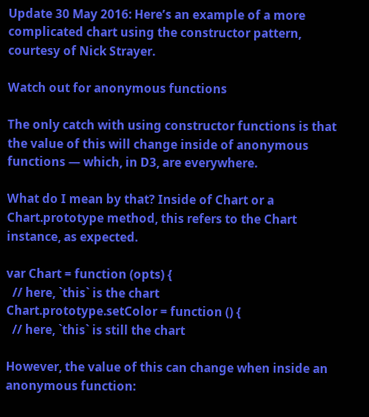Update 30 May 2016: Here’s an example of a more complicated chart using the constructor pattern, courtesy of Nick Strayer.

Watch out for anonymous functions

The only catch with using constructor functions is that the value of this will change inside of anonymous functions — which, in D3, are everywhere.

What do I mean by that? Inside of Chart or a Chart.prototype method, this refers to the Chart instance, as expected.

var Chart = function (opts) {
  // here, `this` is the chart
Chart.prototype.setColor = function () {
  // here, `this` is still the chart

However, the value of this can change when inside an anonymous function: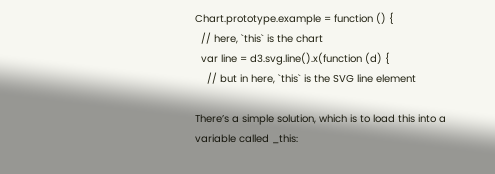Chart.prototype.example = function () {
  // here, `this` is the chart
  var line = d3.svg.line().x(function (d) {
    // but in here, `this` is the SVG line element

There’s a simple solution, which is to load this into a variable called _this: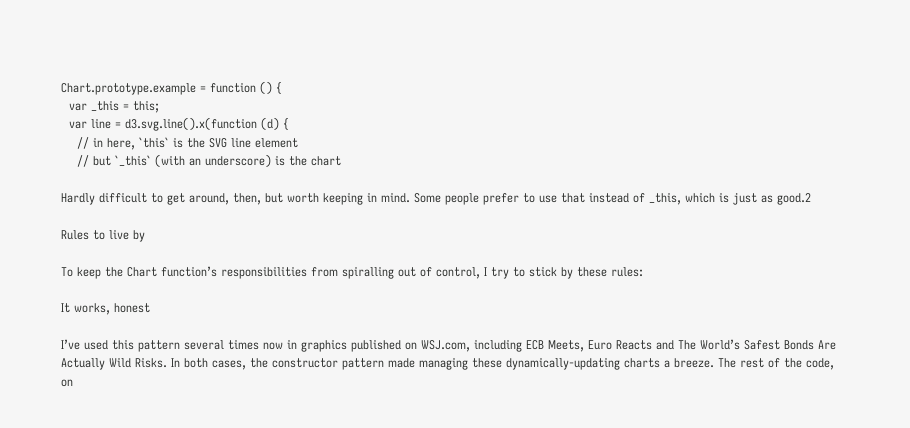Chart.prototype.example = function () {
  var _this = this;
  var line = d3.svg.line().x(function (d) {
    // in here, `this` is the SVG line element
    // but `_this` (with an underscore) is the chart

Hardly difficult to get around, then, but worth keeping in mind. Some people prefer to use that instead of _this, which is just as good.2

Rules to live by

To keep the Chart function’s responsibilities from spiralling out of control, I try to stick by these rules:

It works, honest

I’ve used this pattern several times now in graphics published on WSJ.com, including ECB Meets, Euro Reacts and The World’s Safest Bonds Are Actually Wild Risks. In both cases, the constructor pattern made managing these dynamically-updating charts a breeze. The rest of the code, on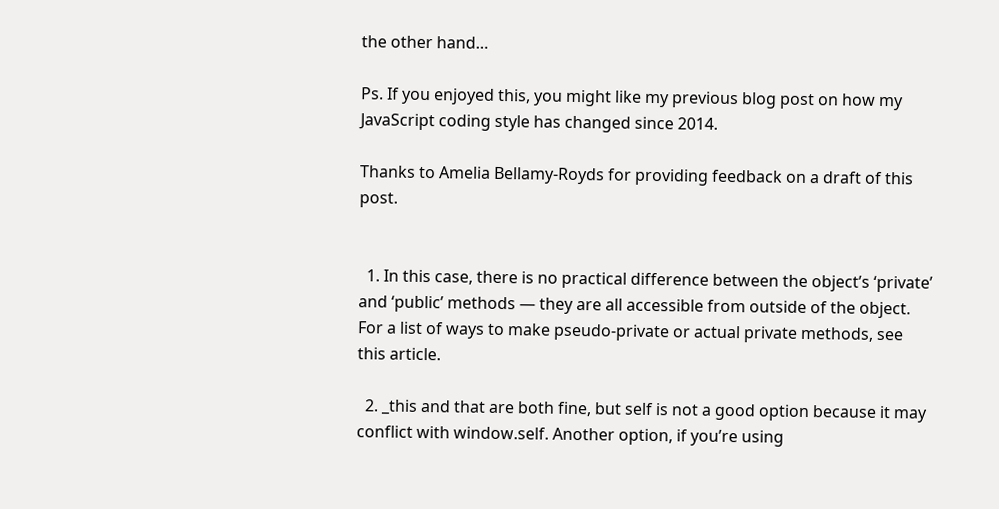the other hand…

Ps. If you enjoyed this, you might like my previous blog post on how my JavaScript coding style has changed since 2014.

Thanks to Amelia Bellamy-Royds for providing feedback on a draft of this post.


  1. In this case, there is no practical difference between the object’s ‘private’ and ‘public’ methods — they are all accessible from outside of the object. For a list of ways to make pseudo-private or actual private methods, see this article.

  2. _this and that are both fine, but self is not a good option because it may conflict with window.self. Another option, if you’re using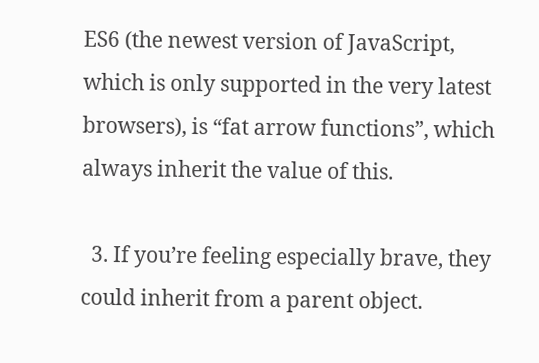ES6 (the newest version of JavaScript, which is only supported in the very latest browsers), is “fat arrow functions”, which always inherit the value of this.

  3. If you’re feeling especially brave, they could inherit from a parent object.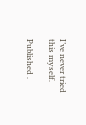I’ve never tried this myself.

Published .